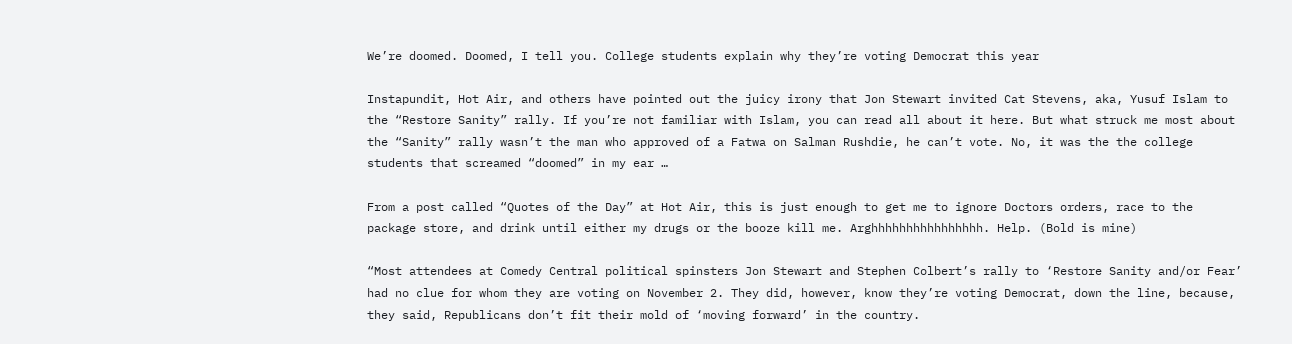We’re doomed. Doomed, I tell you. College students explain why they’re voting Democrat this year

Instapundit, Hot Air, and others have pointed out the juicy irony that Jon Stewart invited Cat Stevens, aka, Yusuf Islam to the “Restore Sanity” rally. If you’re not familiar with Islam, you can read all about it here. But what struck me most about the “Sanity” rally wasn’t the man who approved of a Fatwa on Salman Rushdie, he can’t vote. No, it was the the college students that screamed “doomed” in my ear …

From a post called “Quotes of the Day” at Hot Air, this is just enough to get me to ignore Doctors orders, race to the package store, and drink until either my drugs or the booze kill me. Arghhhhhhhhhhhhhhhh. Help. (Bold is mine)

“Most attendees at Comedy Central political spinsters Jon Stewart and Stephen Colbert’s rally to ‘Restore Sanity and/or Fear’ had no clue for whom they are voting on November 2. They did, however, know they’re voting Democrat, down the line, because, they said, Republicans don’t fit their mold of ‘moving forward’ in the country.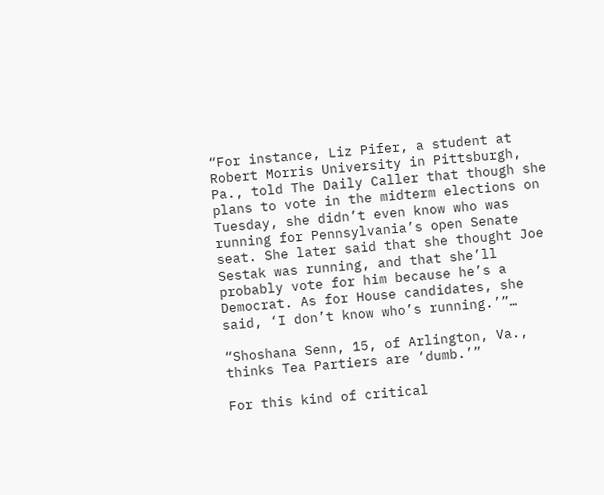“For instance, Liz Pifer, a student at Robert Morris University in Pittsburgh, Pa., told The Daily Caller that though she plans to vote in the midterm elections on Tuesday, she didn’t even know who was running for Pennsylvania’s open Senate seat. She later said that she thought Joe Sestak was running, and that she’ll probably vote for him because he’s a Democrat. As for House candidates, she said, ‘I don’t know who’s running.’”…

“Shoshana Senn, 15, of Arlington, Va., thinks Tea Partiers are ‘dumb.’”

For this kind of critical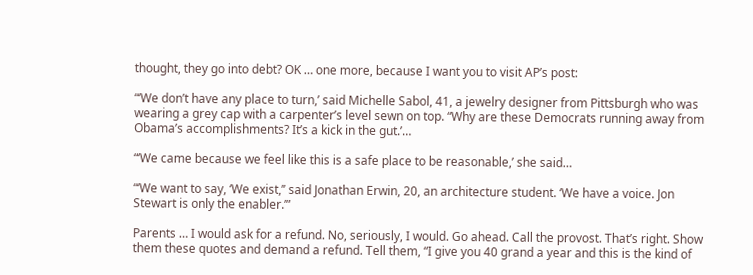thought, they go into debt? OK … one more, because I want you to visit AP’s post:

“‘We don’t have any place to turn,’ said Michelle Sabol, 41, a jewelry designer from Pittsburgh who was wearing a grey cap with a carpenter’s level sewn on top. “Why are these Democrats running away from Obama’s accomplishments? It’s a kick in the gut.’…

“‘We came because we feel like this is a safe place to be reasonable,’ she said…

“‘We want to say, ‘We exist,’’ said Jonathan Erwin, 20, an architecture student. ‘We have a voice. Jon Stewart is only the enabler.’”

Parents … I would ask for a refund. No, seriously, I would. Go ahead. Call the provost. That’s right. Show them these quotes and demand a refund. Tell them, “I give you 40 grand a year and this is the kind of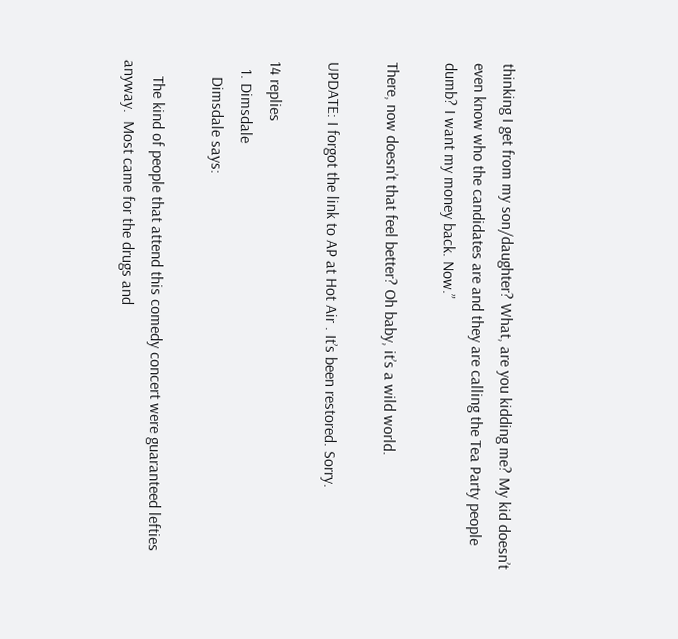thinking I get from my son/daughter? What, are you kidding me? My kid doesn’t even know who the candidates are and they are calling the Tea Party people dumb? I want my money back. Now.”

There, now doesn’t that feel better? Oh baby, it’s a wild world.

UPDATE: I forgot the link to AP at Hot Air . It’s been restored. Sorry.

14 replies
  1. Dimsdale
    Dimsdale says:

    The kind of people that attend this comedy concert were guaranteed lefties anyway.  Most came for the drugs and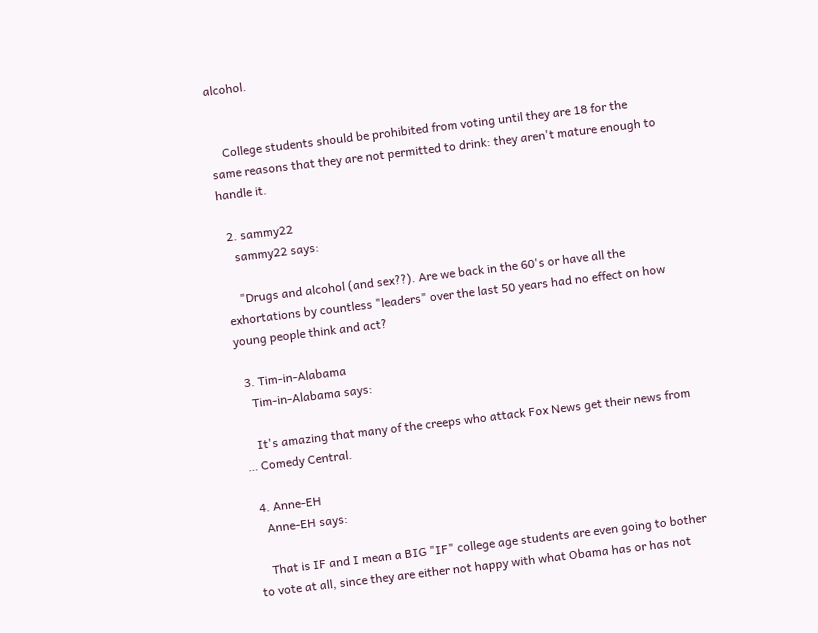alcohol.


    College students should be prohibited from voting until they are 18 for the same reasons that they are not permitted to drink: they aren't mature enough to handle it.

  2. sammy22
    sammy22 says:

    "Drugs and alcohol (and sex??). Are we back in the 60's or have all the exhortations by countless "leaders" over the last 50 years had no effect on how young people think and act?

  3. Tim-in-Alabama
    Tim-in-Alabama says:

    It's amazing that many of the creeps who attack Fox News get their news from … Comedy Central.

  4. Anne-EH
    Anne-EH says:

    That is IF and I mean a BIG "IF" college age students are even going to bother to vote at all, since they are either not happy with what Obama has or has not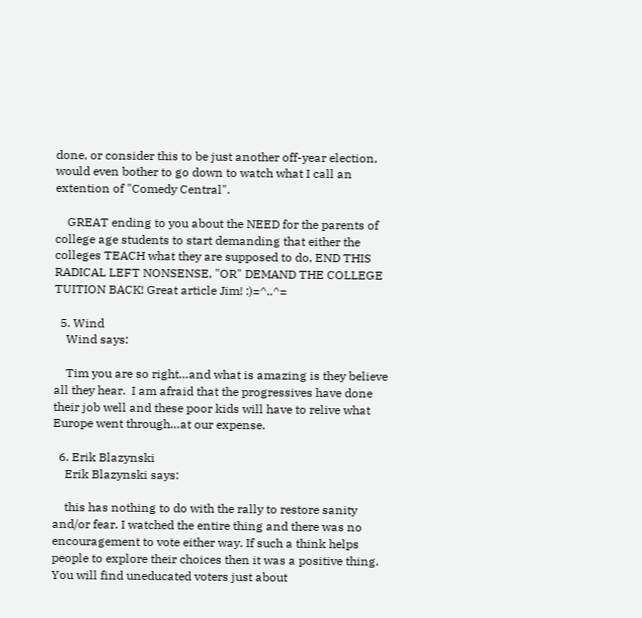done, or consider this to be just another off-year election, would even bother to go down to watch what I call an extention of "Comedy Central".

    GREAT ending to you about the NEED for the parents of college age students to start demanding that either the colleges TEACH what they are supposed to do, END THIS RADICAL LEFT NONSENSE, "OR" DEMAND THE COLLEGE TUITION BACK! Great article Jim! :)=^..^=

  5. Wind
    Wind says:

    Tim you are so right…and what is amazing is they believe all they hear.  I am afraid that the progressives have done their job well and these poor kids will have to relive what Europe went through…at our expense.

  6. Erik Blazynski
    Erik Blazynski says:

    this has nothing to do with the rally to restore sanity and/or fear. I watched the entire thing and there was no encouragement to vote either way. If such a think helps people to explore their choices then it was a positive thing. You will find uneducated voters just about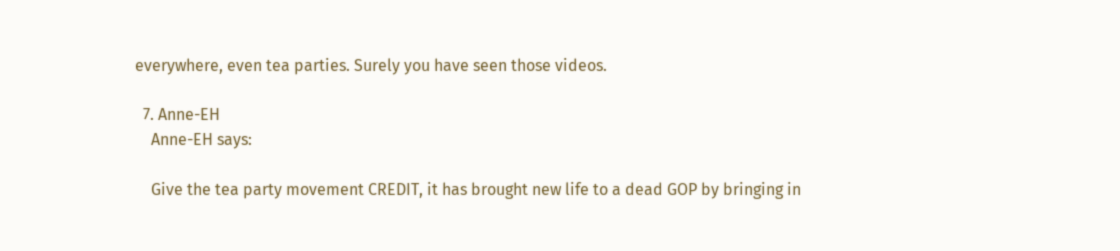everywhere, even tea parties. Surely you have seen those videos.

  7. Anne-EH
    Anne-EH says:

    Give the tea party movement CREDIT, it has brought new life to a dead GOP by bringing in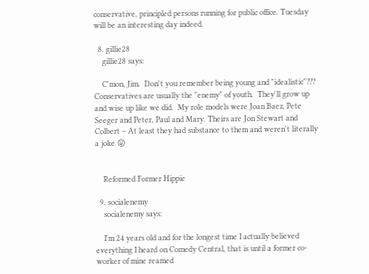conservative, principled persons running for public office. Tuesday will be an interesting day indeed.

  8. gillie28
    gillie28 says:

    C'mon, Jim.  Don't you remember being young and "idealistic"???  Conservatives are usually the "enemy" of youth.  They'll grow up and wise up like we did.  My role models were Joan Baez, Pete Seeger and Peter, Paul and Mary. Theirs are Jon Stewart and Colbert – At least they had substance to them and weren't literally a joke 😛


    Reformed Former Hippie

  9. socialenemy
    socialenemy says:

    I'm 24 years old and for the longest time I actually believed everything I heard on Comedy Central, that is until a former co-worker of mine reamed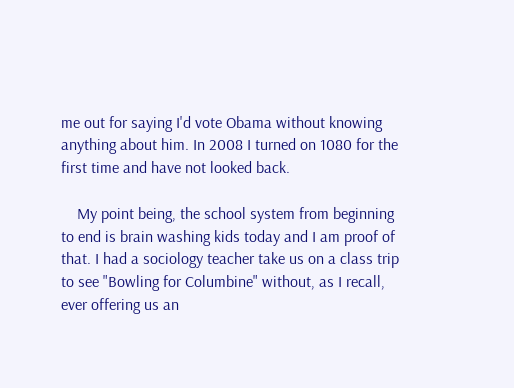me out for saying I'd vote Obama without knowing anything about him. In 2008 I turned on 1080 for the first time and have not looked back.

    My point being, the school system from beginning to end is brain washing kids today and I am proof of that. I had a sociology teacher take us on a class trip to see "Bowling for Columbine" without, as I recall, ever offering us an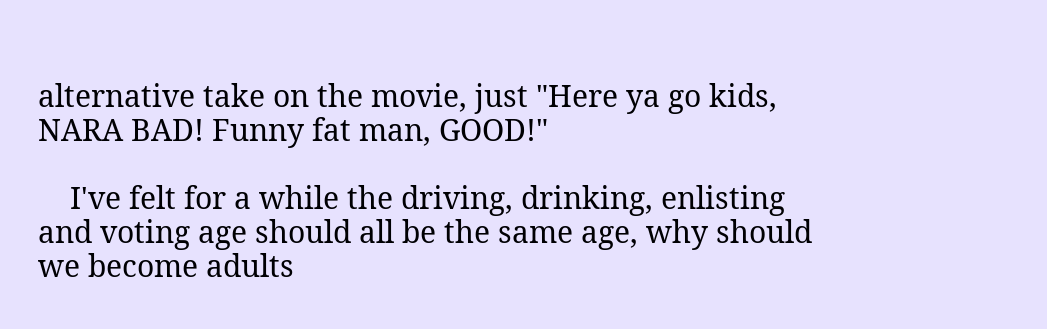alternative take on the movie, just "Here ya go kids, NARA BAD! Funny fat man, GOOD!"

    I've felt for a while the driving, drinking, enlisting and voting age should all be the same age, why should we become adults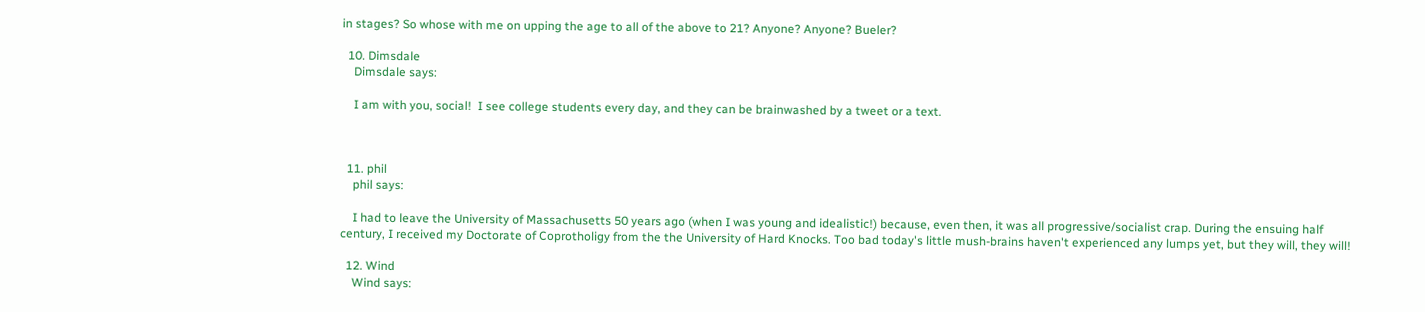in stages? So whose with me on upping the age to all of the above to 21? Anyone? Anyone? Bueler?

  10. Dimsdale
    Dimsdale says:

    I am with you, social!  I see college students every day, and they can be brainwashed by a tweet or a text.



  11. phil
    phil says:

    I had to leave the University of Massachusetts 50 years ago (when I was young and idealistic!) because, even then, it was all progressive/socialist crap. During the ensuing half century, I received my Doctorate of Coprotholigy from the the University of Hard Knocks. Too bad today's little mush-brains haven't experienced any lumps yet, but they will, they will!

  12. Wind
    Wind says: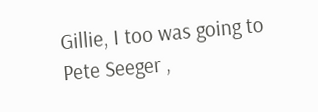Gillie, I too was going to Pete Seeger ,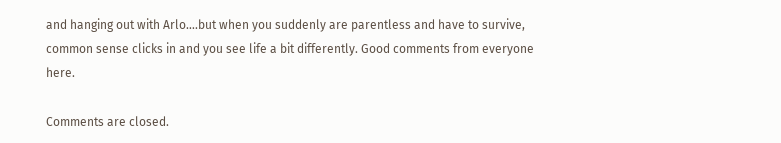and hanging out with Arlo….but when you suddenly are parentless and have to survive, common sense clicks in and you see life a bit differently. Good comments from everyone here.

Comments are closed.